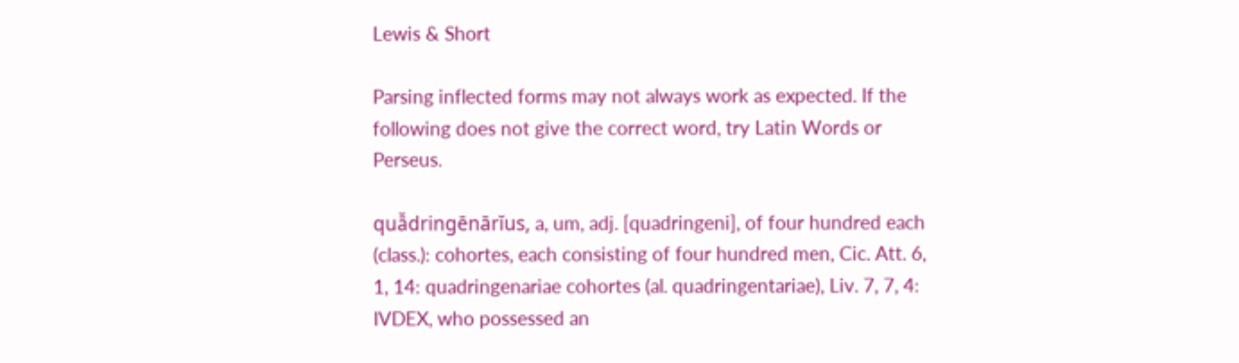Lewis & Short

Parsing inflected forms may not always work as expected. If the following does not give the correct word, try Latin Words or Perseus.

quā̆dringēnārĭus, a, um, adj. [quadringeni], of four hundred each (class.): cohortes, each consisting of four hundred men, Cic. Att. 6, 1, 14: quadringenariae cohortes (al. quadringentariae), Liv. 7, 7, 4: IVDEX, who possessed an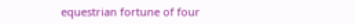equestrian fortune of four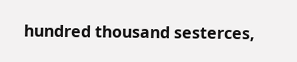hundred thousand sesterces,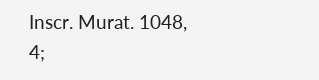Inscr. Murat. 1048, 4;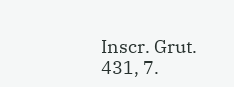Inscr. Grut. 431, 7.